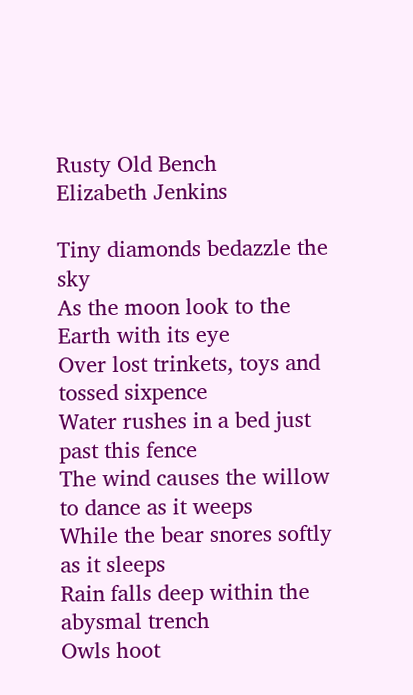Rusty Old Bench
Elizabeth Jenkins

Tiny diamonds bedazzle the sky
As the moon look to the Earth with its eye
Over lost trinkets, toys and tossed sixpence
Water rushes in a bed just past this fence
The wind causes the willow to dance as it weeps
While the bear snores softly as it sleeps
Rain falls deep within the abysmal trench
Owls hoot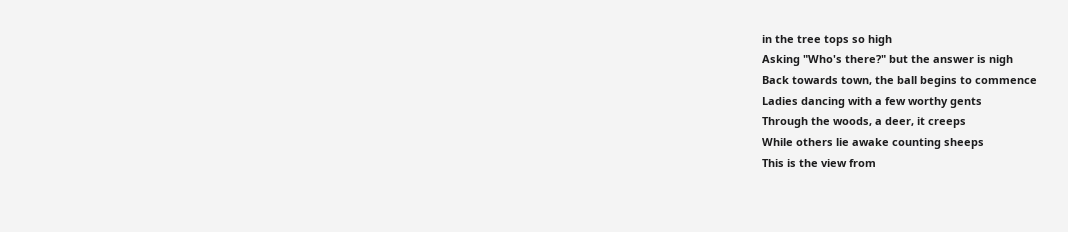in the tree tops so high
Asking "Who's there?" but the answer is nigh
Back towards town, the ball begins to commence
Ladies dancing with a few worthy gents
Through the woods, a deer, it creeps
While others lie awake counting sheeps
This is the view from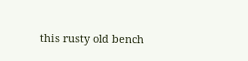this rusty old bench